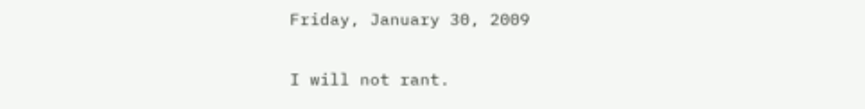Friday, January 30, 2009

I will not rant.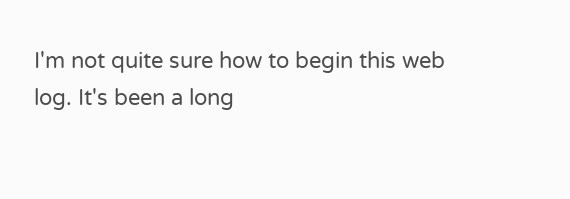I'm not quite sure how to begin this web log. It's been a long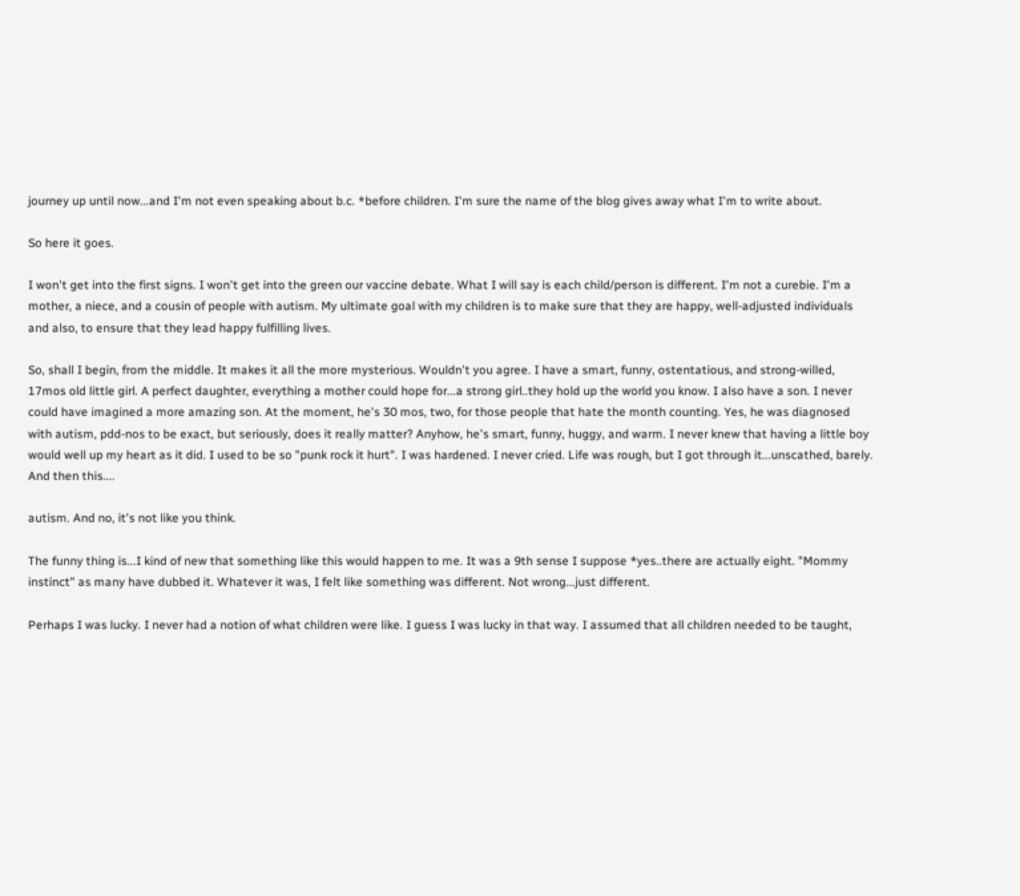journey up until now...and I'm not even speaking about b.c. *before children. I'm sure the name of the blog gives away what I'm to write about.

So here it goes.

I won't get into the first signs. I won't get into the green our vaccine debate. What I will say is each child/person is different. I'm not a curebie. I'm a mother, a niece, and a cousin of people with autism. My ultimate goal with my children is to make sure that they are happy, well-adjusted individuals and also, to ensure that they lead happy fulfilling lives.

So, shall I begin, from the middle. It makes it all the more mysterious. Wouldn't you agree. I have a smart, funny, ostentatious, and strong-willed, 17mos old little girl. A perfect daughter, everything a mother could hope for...a strong girl..they hold up the world you know. I also have a son. I never could have imagined a more amazing son. At the moment, he's 30 mos, two, for those people that hate the month counting. Yes, he was diagnosed with autism, pdd-nos to be exact, but seriously, does it really matter? Anyhow, he's smart, funny, huggy, and warm. I never knew that having a little boy would well up my heart as it did. I used to be so "punk rock it hurt". I was hardened. I never cried. Life was rough, but I got through it...unscathed, barely. And then this....

autism. And no, it's not like you think.

The funny thing is...I kind of new that something like this would happen to me. It was a 9th sense I suppose *yes..there are actually eight. "Mommy instinct" as many have dubbed it. Whatever it was, I felt like something was different. Not wrong...just different.

Perhaps I was lucky. I never had a notion of what children were like. I guess I was lucky in that way. I assumed that all children needed to be taught,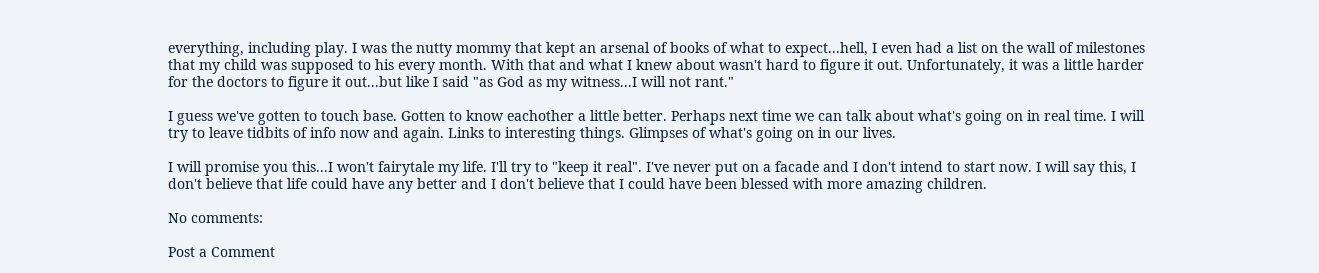everything, including play. I was the nutty mommy that kept an arsenal of books of what to expect...hell, I even had a list on the wall of milestones that my child was supposed to his every month. With that and what I knew about wasn't hard to figure it out. Unfortunately, it was a little harder for the doctors to figure it out...but like I said "as God as my witness...I will not rant."

I guess we've gotten to touch base. Gotten to know eachother a little better. Perhaps next time we can talk about what's going on in real time. I will try to leave tidbits of info now and again. Links to interesting things. Glimpses of what's going on in our lives.

I will promise you this...I won't fairytale my life. I'll try to "keep it real". I've never put on a facade and I don't intend to start now. I will say this, I don't believe that life could have any better and I don't believe that I could have been blessed with more amazing children.

No comments:

Post a Comment